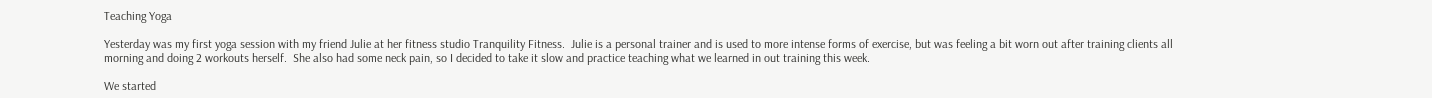Teaching Yoga

Yesterday was my first yoga session with my friend Julie at her fitness studio Tranquility Fitness.  Julie is a personal trainer and is used to more intense forms of exercise, but was feeling a bit worn out after training clients all morning and doing 2 workouts herself.  She also had some neck pain, so I decided to take it slow and practice teaching what we learned in out training this week.

We started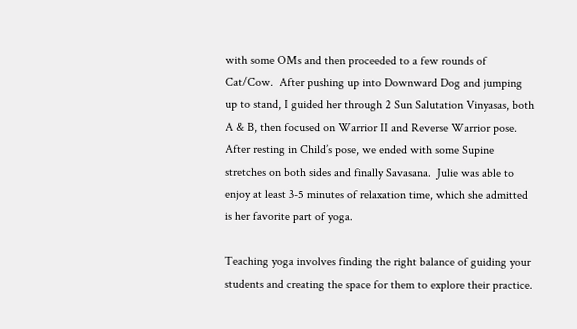with some OMs and then proceeded to a few rounds of Cat/Cow.  After pushing up into Downward Dog and jumping up to stand, I guided her through 2 Sun Salutation Vinyasas, both A & B, then focused on Warrior II and Reverse Warrior pose.  After resting in Child’s pose, we ended with some Supine stretches on both sides and finally Savasana.  Julie was able to enjoy at least 3-5 minutes of relaxation time, which she admitted is her favorite part of yoga.

Teaching yoga involves finding the right balance of guiding your students and creating the space for them to explore their practice.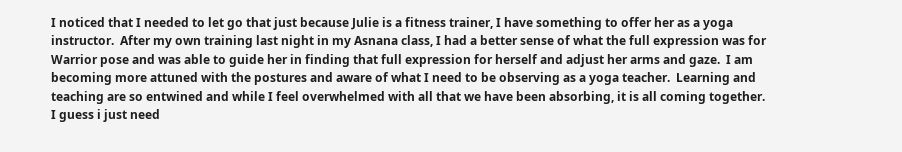I noticed that I needed to let go that just because Julie is a fitness trainer, I have something to offer her as a yoga instructor.  After my own training last night in my Asnana class, I had a better sense of what the full expression was for Warrior pose and was able to guide her in finding that full expression for herself and adjust her arms and gaze.  I am becoming more attuned with the postures and aware of what I need to be observing as a yoga teacher.  Learning and teaching are so entwined and while I feel overwhelmed with all that we have been absorbing, it is all coming together.  I guess i just need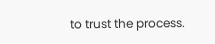to trust the process.